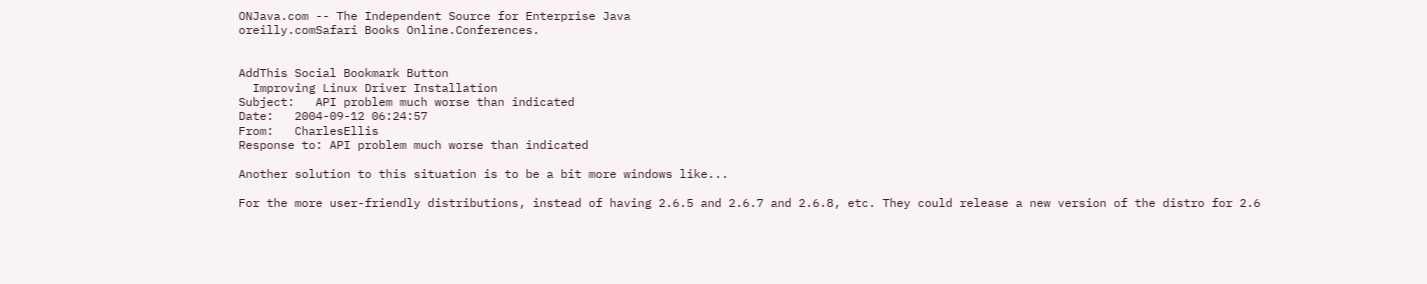ONJava.com -- The Independent Source for Enterprise Java
oreilly.comSafari Books Online.Conferences.


AddThis Social Bookmark Button
  Improving Linux Driver Installation
Subject:   API problem much worse than indicated
Date:   2004-09-12 06:24:57
From:   CharlesEllis
Response to: API problem much worse than indicated

Another solution to this situation is to be a bit more windows like...

For the more user-friendly distributions, instead of having 2.6.5 and 2.6.7 and 2.6.8, etc. They could release a new version of the distro for 2.6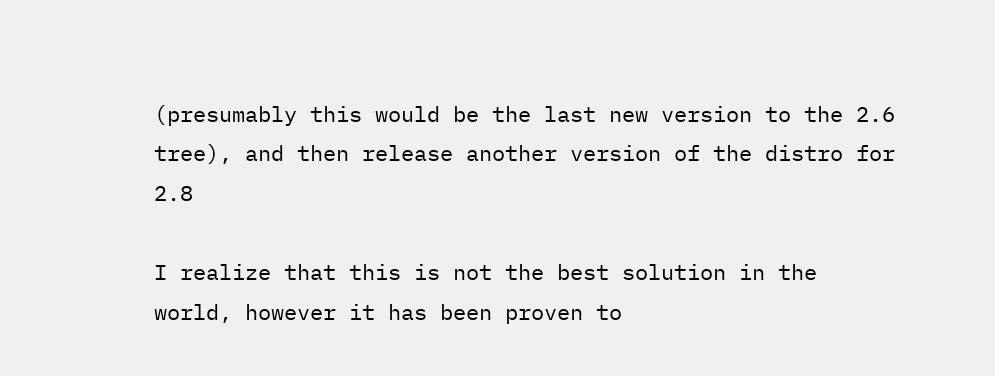(presumably this would be the last new version to the 2.6 tree), and then release another version of the distro for 2.8

I realize that this is not the best solution in the world, however it has been proven to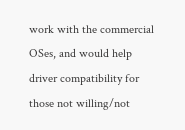work with the commercial OSes, and would help driver compatibility for those not willing/not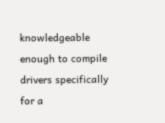knowledgeable enough to compile drivers specifically for a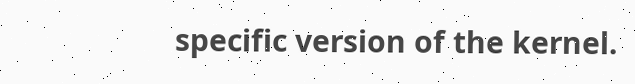specific version of the kernel.